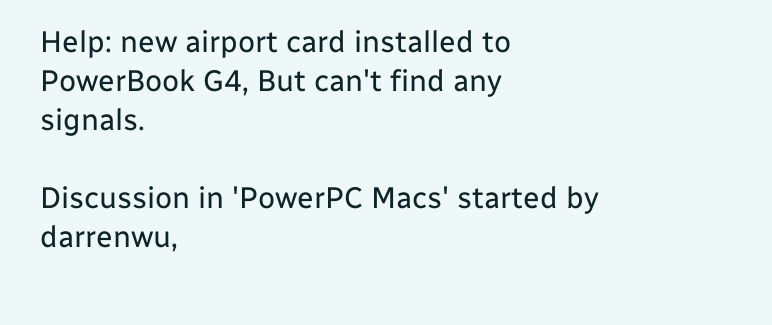Help: new airport card installed to PowerBook G4, But can't find any signals.

Discussion in 'PowerPC Macs' started by darrenwu,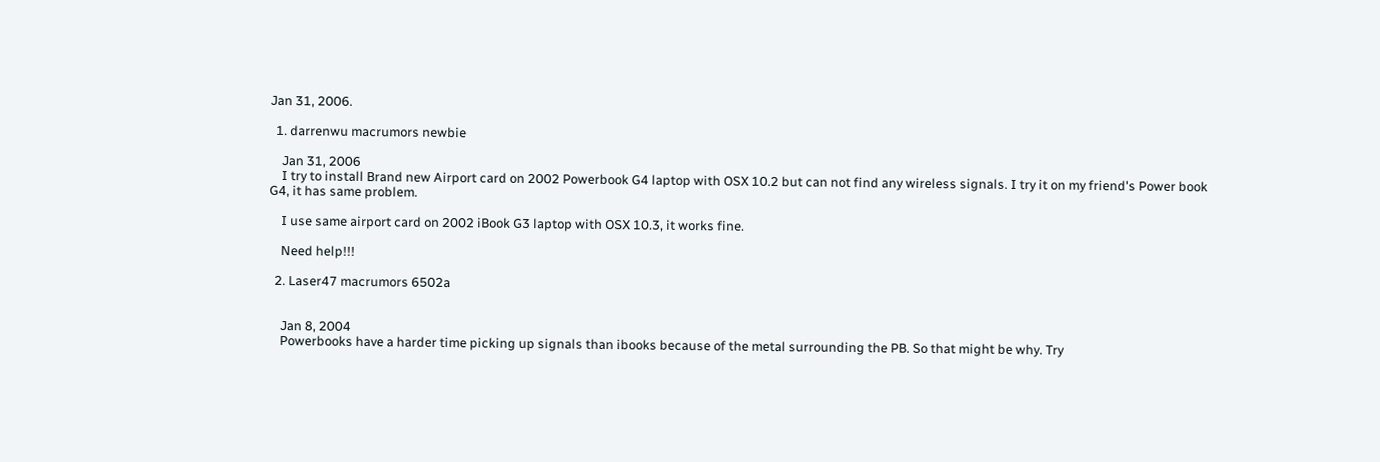Jan 31, 2006.

  1. darrenwu macrumors newbie

    Jan 31, 2006
    I try to install Brand new Airport card on 2002 Powerbook G4 laptop with OSX 10.2 but can not find any wireless signals. I try it on my friend's Power book G4, it has same problem.

    I use same airport card on 2002 iBook G3 laptop with OSX 10.3, it works fine.

    Need help!!!

  2. Laser47 macrumors 6502a


    Jan 8, 2004
    Powerbooks have a harder time picking up signals than ibooks because of the metal surrounding the PB. So that might be why. Try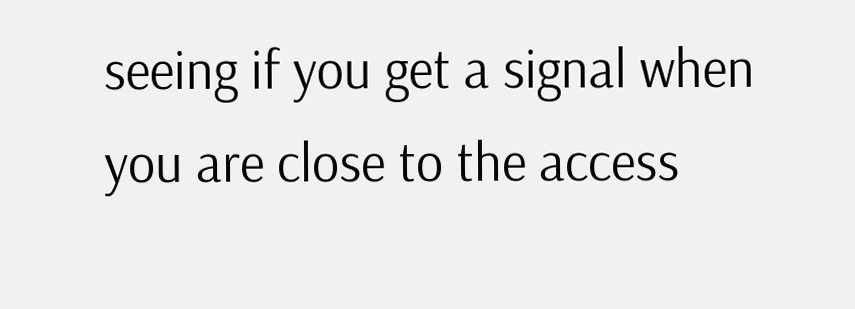seeing if you get a signal when you are close to the access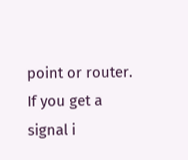point or router. If you get a signal i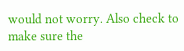would not worry. Also check to make sure the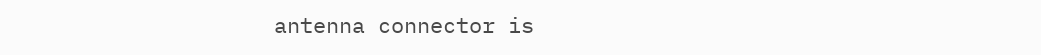antenna connector is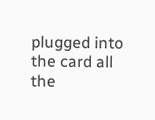plugged into the card all the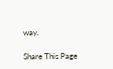way.

Share This Page